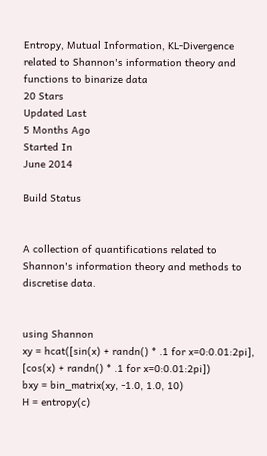Entropy, Mutual Information, KL-Divergence related to Shannon's information theory and functions to binarize data
20 Stars
Updated Last
5 Months Ago
Started In
June 2014

Build Status


A collection of quantifications related to Shannon's information theory and methods to discretise data.


using Shannon
xy = hcat([sin(x) + randn() * .1 for x=0:0.01:2pi], [cos(x) + randn() * .1 for x=0:0.01:2pi])
bxy = bin_matrix(xy, -1.0, 1.0, 10)
H = entropy(c)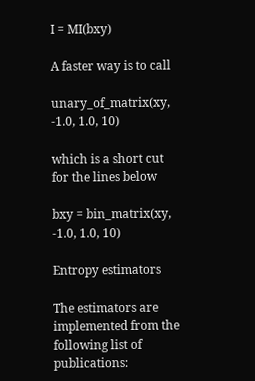I = MI(bxy)

A faster way is to call

unary_of_matrix(xy, -1.0, 1.0, 10)

which is a short cut for the lines below

bxy = bin_matrix(xy, -1.0, 1.0, 10)

Entropy estimators

The estimators are implemented from the following list of publications: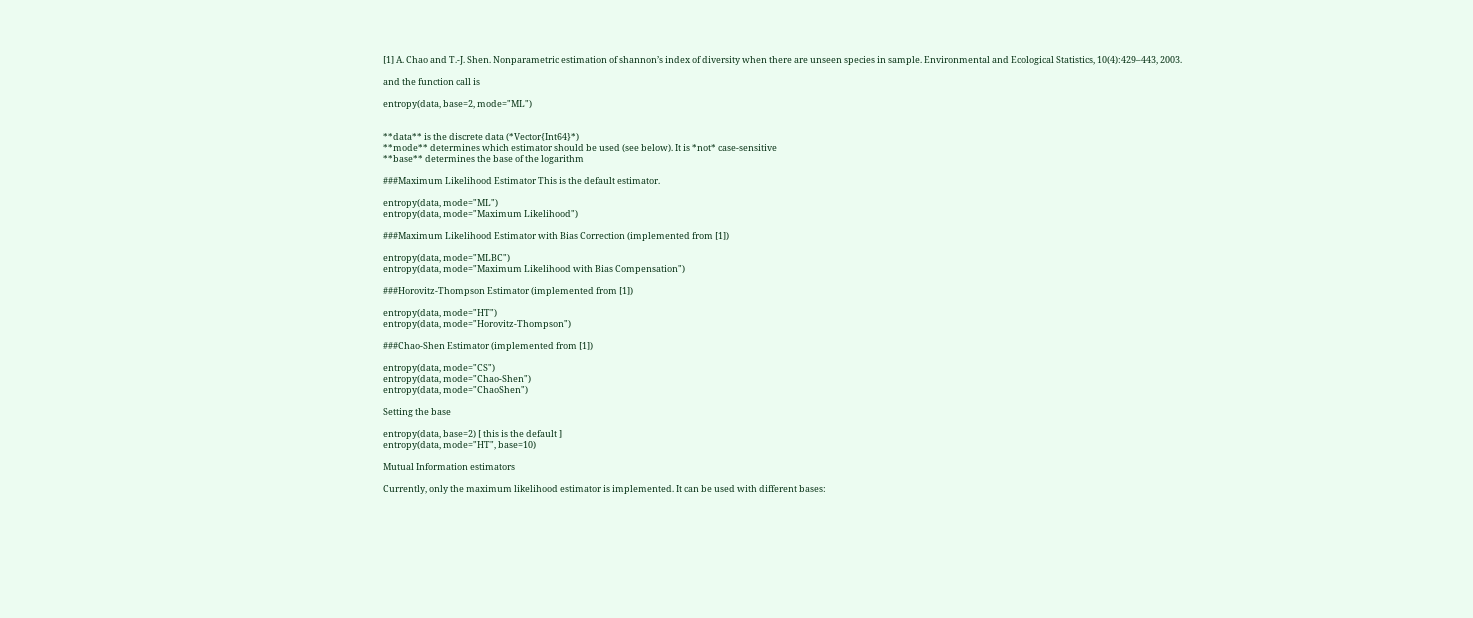[1] A. Chao and T.-J. Shen. Nonparametric estimation of shannon’s index of diversity when there are unseen species in sample. Environmental and Ecological Statistics, 10(4):429–443, 2003.

and the function call is

entropy(data, base=2, mode="ML")


**data** is the discrete data (*Vector{Int64}*)
**mode** determines which estimator should be used (see below). It is *not* case-sensitive
**base** determines the base of the logarithm

###Maximum Likelihood Estimator This is the default estimator.

entropy(data, mode="ML")
entropy(data, mode="Maximum Likelihood")

###Maximum Likelihood Estimator with Bias Correction (implemented from [1])

entropy(data, mode="MLBC")
entropy(data, mode="Maximum Likelihood with Bias Compensation")

###Horovitz-Thompson Estimator (implemented from [1])

entropy(data, mode="HT")
entropy(data, mode="Horovitz-Thompson")

###Chao-Shen Estimator (implemented from [1])

entropy(data, mode="CS")
entropy(data, mode="Chao-Shen")
entropy(data, mode="ChaoShen")

Setting the base

entropy(data, base=2) [ this is the default ]
entropy(data, mode="HT", base=10)

Mutual Information estimators

Currently, only the maximum likelihood estimator is implemented. It can be used with different bases: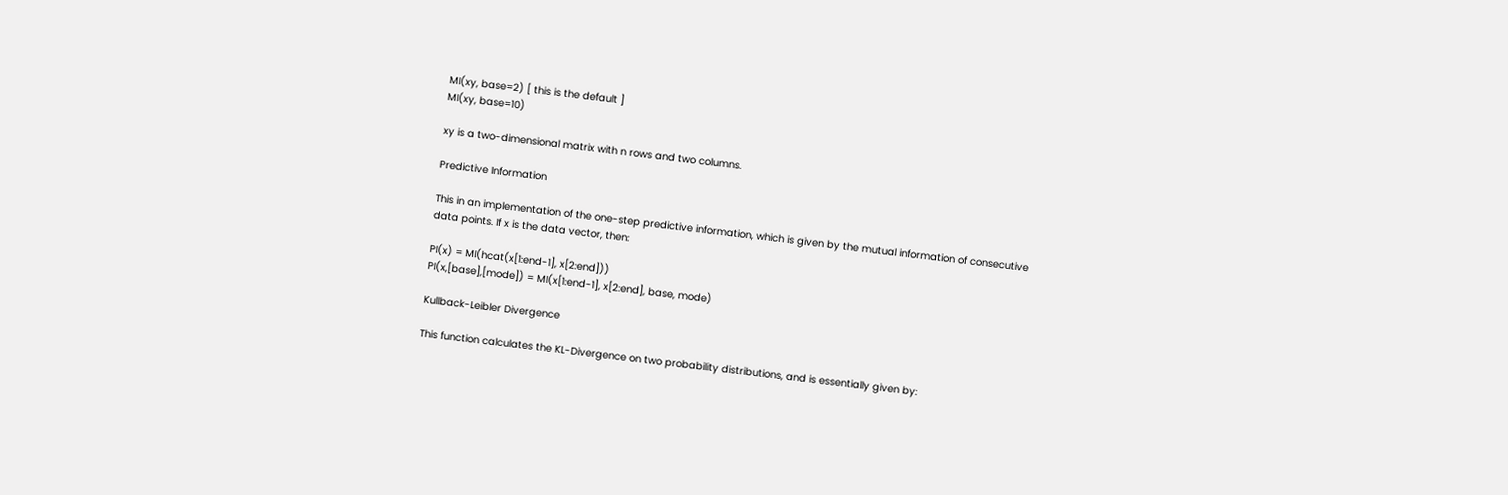MI(xy, base=2) [ this is the default ]
MI(xy, base=10)

xy is a two-dimensional matrix with n rows and two columns.

Predictive Information

This in an implementation of the one-step predictive information, which is given by the mutual information of consecutive data points. If x is the data vector, then:

PI(x) = MI(hcat(x[1:end-1], x[2:end]))
PI(x,[base],[mode]) = MI(x[1:end-1], x[2:end], base, mode)

Kullback-Leibler Divergence

This function calculates the KL-Divergence on two probability distributions, and is essentially given by: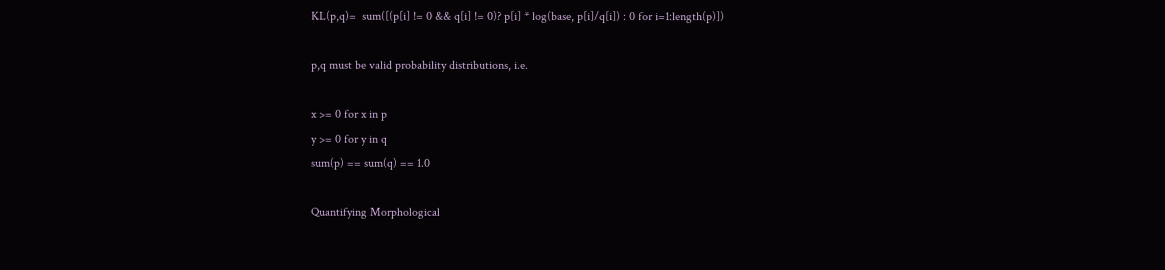KL(p,q)=  sum([(p[i] != 0 && q[i] != 0)? p[i] * log(base, p[i]/q[i]) : 0 for i=1:length(p)])

p,q must be valid probability distributions, i.e.

x >= 0 for x in p
y >= 0 for y in q
sum(p) == sum(q) == 1.0

Quantifying Morphological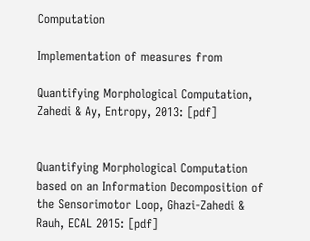Computation

Implementation of measures from

Quantifying Morphological Computation, Zahedi & Ay, Entropy, 2013: [pdf]


Quantifying Morphological Computation based on an Information Decomposition of the Sensorimotor Loop, Ghazi-Zahedi & Rauh, ECAL 2015: [pdf]